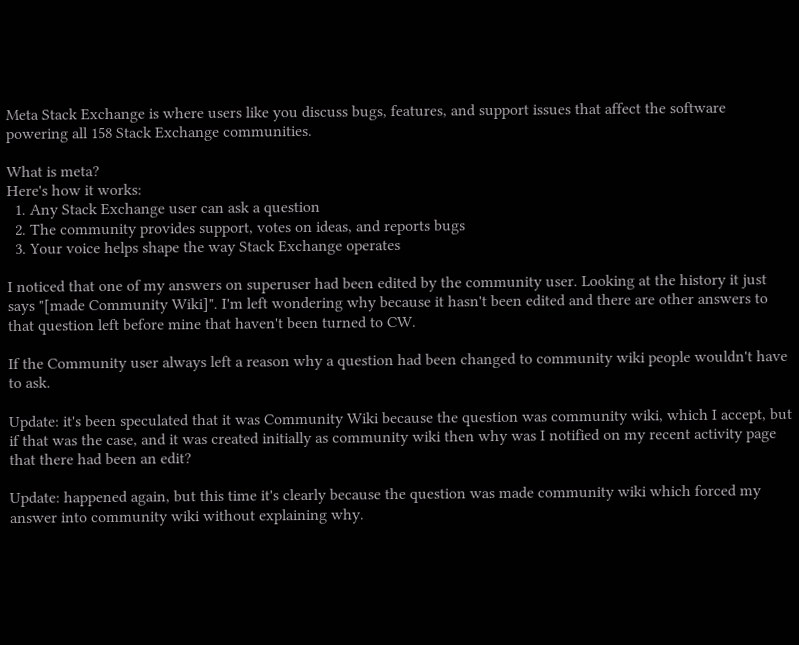Meta Stack Exchange is where users like you discuss bugs, features, and support issues that affect the software powering all 158 Stack Exchange communities.

What is meta?
Here's how it works:
  1. Any Stack Exchange user can ask a question
  2. The community provides support, votes on ideas, and reports bugs
  3. Your voice helps shape the way Stack Exchange operates

I noticed that one of my answers on superuser had been edited by the community user. Looking at the history it just says "[made Community Wiki]". I'm left wondering why because it hasn't been edited and there are other answers to that question left before mine that haven't been turned to CW.

If the Community user always left a reason why a question had been changed to community wiki people wouldn't have to ask.

Update: it's been speculated that it was Community Wiki because the question was community wiki, which I accept, but if that was the case, and it was created initially as community wiki then why was I notified on my recent activity page that there had been an edit?

Update: happened again, but this time it's clearly because the question was made community wiki which forced my answer into community wiki without explaining why.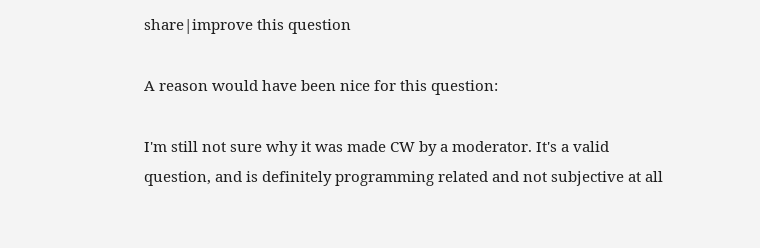share|improve this question

A reason would have been nice for this question:

I'm still not sure why it was made CW by a moderator. It's a valid question, and is definitely programming related and not subjective at all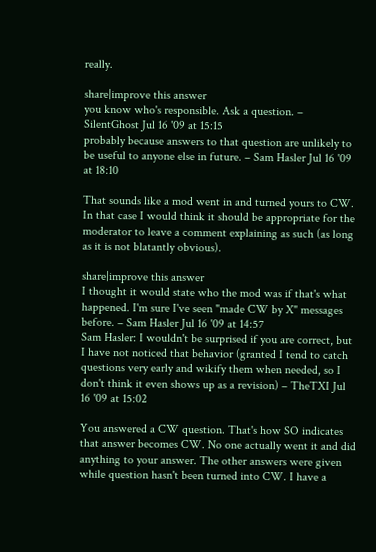really.

share|improve this answer
you know who's responsible. Ask a question. – SilentGhost Jul 16 '09 at 15:15
probably because answers to that question are unlikely to be useful to anyone else in future. – Sam Hasler Jul 16 '09 at 18:10

That sounds like a mod went in and turned yours to CW. In that case I would think it should be appropriate for the moderator to leave a comment explaining as such (as long as it is not blatantly obvious).

share|improve this answer
I thought it would state who the mod was if that's what happened. I'm sure I've seen "made CW by X" messages before. – Sam Hasler Jul 16 '09 at 14:57
Sam Hasler: I wouldn't be surprised if you are correct, but I have not noticed that behavior (granted I tend to catch questions very early and wikify them when needed, so I don't think it even shows up as a revision) – TheTXI Jul 16 '09 at 15:02

You answered a CW question. That's how SO indicates that answer becomes CW. No one actually went it and did anything to your answer. The other answers were given while question hasn't been turned into CW. I have a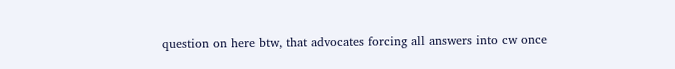question on here btw, that advocates forcing all answers into cw once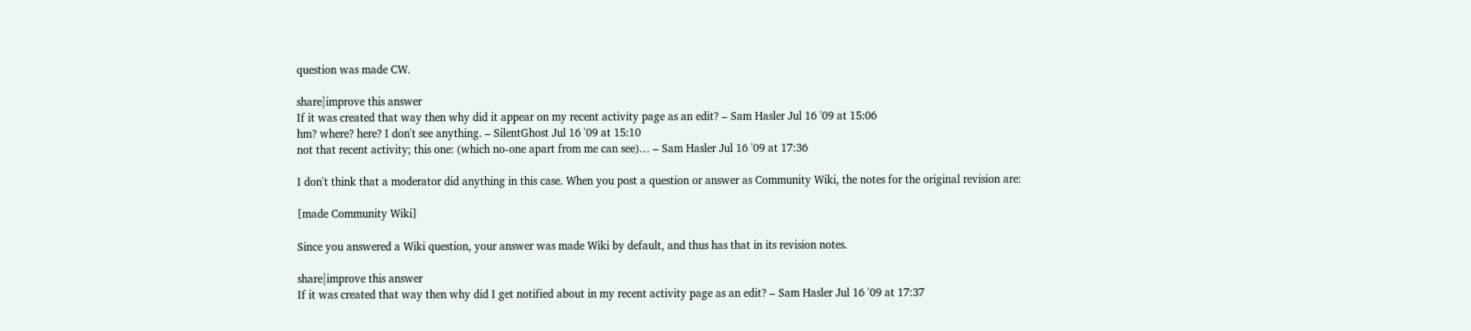question was made CW.

share|improve this answer
If it was created that way then why did it appear on my recent activity page as an edit? – Sam Hasler Jul 16 '09 at 15:06
hm? where? here? I don't see anything. – SilentGhost Jul 16 '09 at 15:10
not that recent activity; this one: (which no-one apart from me can see)… – Sam Hasler Jul 16 '09 at 17:36

I don't think that a moderator did anything in this case. When you post a question or answer as Community Wiki, the notes for the original revision are:

[made Community Wiki]

Since you answered a Wiki question, your answer was made Wiki by default, and thus has that in its revision notes.

share|improve this answer
If it was created that way then why did I get notified about in my recent activity page as an edit? – Sam Hasler Jul 16 '09 at 17:37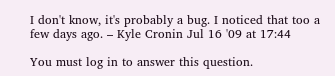I don't know, it's probably a bug. I noticed that too a few days ago. – Kyle Cronin Jul 16 '09 at 17:44

You must log in to answer this question.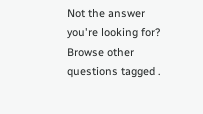Not the answer you're looking for? Browse other questions tagged .